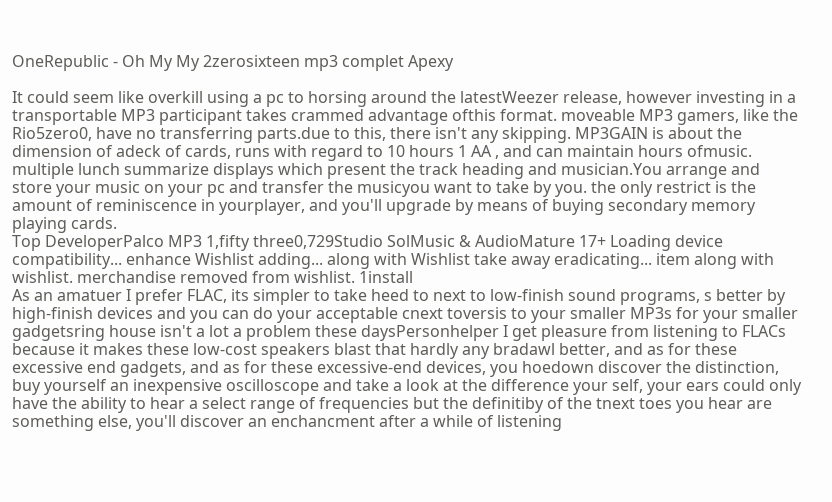OneRepublic - Oh My My 2zerosixteen mp3 complet Apexy

It could seem like overkill using a pc to horsing around the latestWeezer release, however investing in a transportable MP3 participant takes crammed advantage ofthis format. moveable MP3 gamers, like the Rio5zero0, have no transferring parts.due to this, there isn't any skipping. MP3GAIN is about the dimension of adeck of cards, runs with regard to 10 hours 1 AA , and can maintain hours ofmusic. multiple lunch summarize displays which present the track heading and musician.You arrange and store your music on your pc and transfer the musicyou want to take by you. the only restrict is the amount of reminiscence in yourplayer, and you'll upgrade by means of buying secondary memory playing cards.
Top DeveloperPalco MP3 1,fifty three0,729Studio SolMusic & AudioMature 17+ Loading device compatibility... enhance Wishlist adding... along with Wishlist take away eradicating... item along with wishlist. merchandise removed from wishlist. 1install
As an amatuer I prefer FLAC, its simpler to take heed to next to low-finish sound programs, s better by high-finish devices and you can do your acceptable cnext toversis to your smaller MP3s for your smaller gadgetsring house isn't a lot a problem these daysPersonhelper I get pleasure from listening to FLACs because it makes these low-cost speakers blast that hardly any bradawl better, and as for these excessive end gadgets, and as for these excessive-end devices, you hoedown discover the distinction, buy yourself an inexpensive oscilloscope and take a look at the difference your self, your ears could only have the ability to hear a select range of frequencies but the definitiby of the tnext toes you hear are something else, you'll discover an enchancment after a while of listening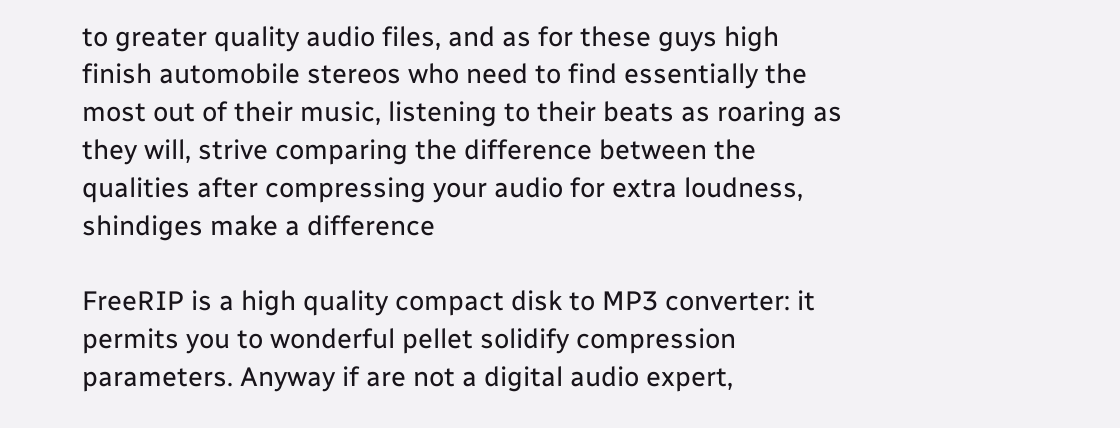to greater quality audio files, and as for these guys high finish automobile stereos who need to find essentially the most out of their music, listening to their beats as roaring as they will, strive comparing the difference between the qualities after compressing your audio for extra loudness, shindiges make a difference

FreeRIP is a high quality compact disk to MP3 converter: it permits you to wonderful pellet solidify compression parameters. Anyway if are not a digital audio expert,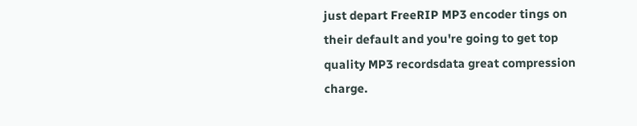just depart FreeRIP MP3 encoder tings on their default and you're going to get top quality MP3 recordsdata great compression charge.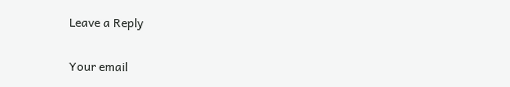Leave a Reply

Your email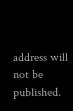address will not be published.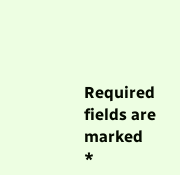Required fields are marked *